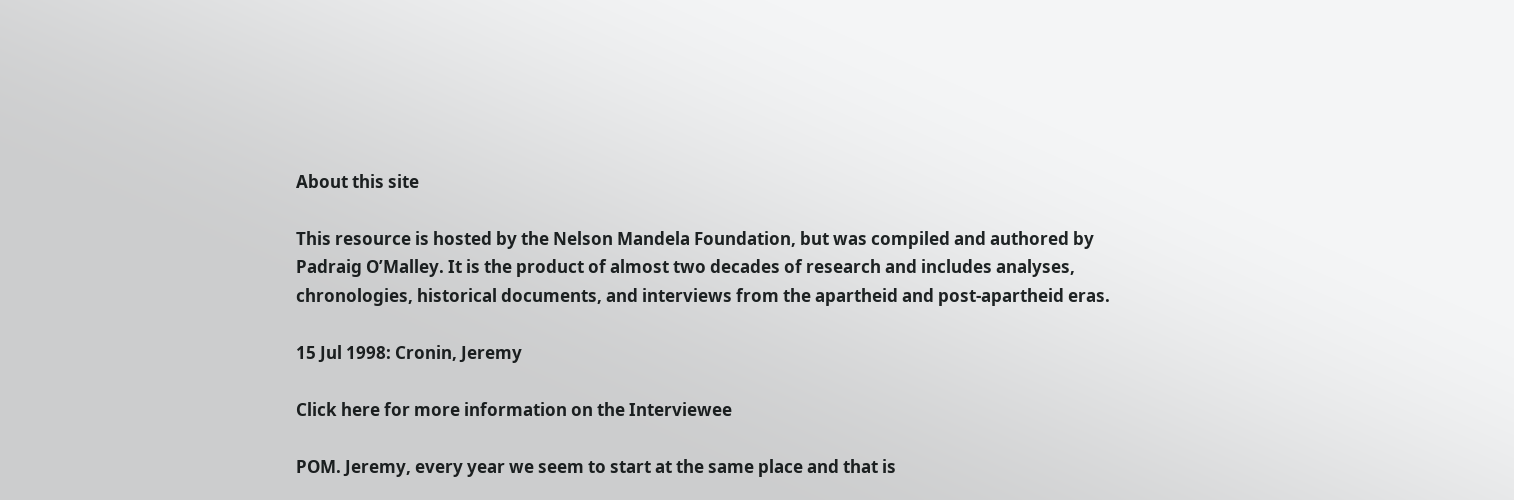About this site

This resource is hosted by the Nelson Mandela Foundation, but was compiled and authored by Padraig O’Malley. It is the product of almost two decades of research and includes analyses, chronologies, historical documents, and interviews from the apartheid and post-apartheid eras.

15 Jul 1998: Cronin, Jeremy

Click here for more information on the Interviewee

POM. Jeremy, every year we seem to start at the same place and that is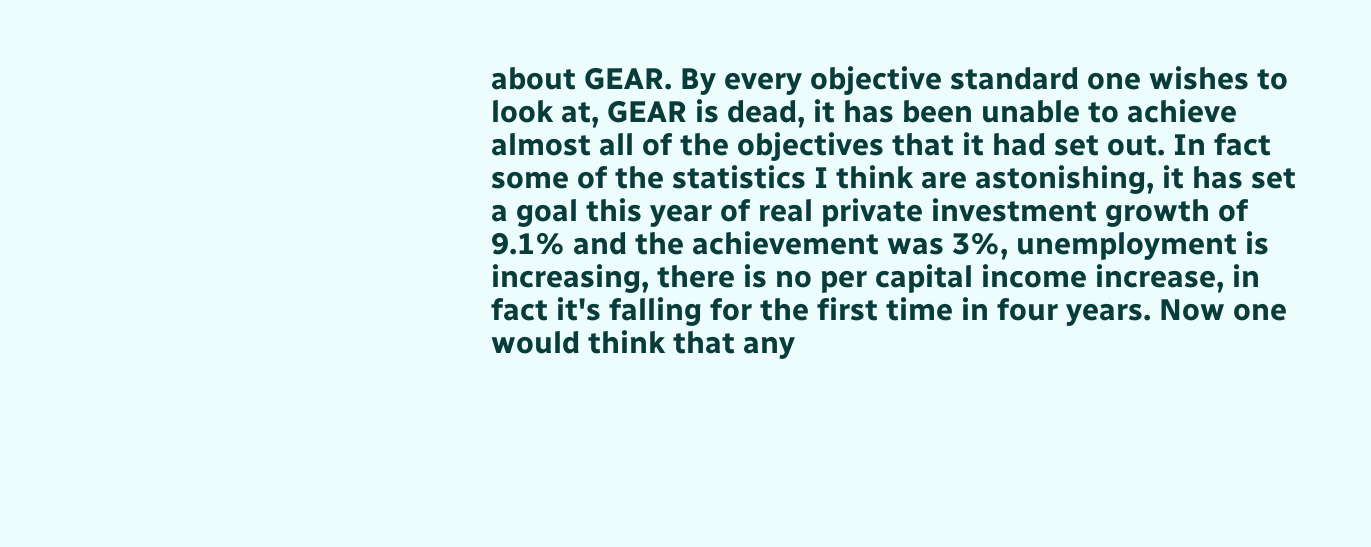about GEAR. By every objective standard one wishes to look at, GEAR is dead, it has been unable to achieve almost all of the objectives that it had set out. In fact some of the statistics I think are astonishing, it has set a goal this year of real private investment growth of 9.1% and the achievement was 3%, unemployment is increasing, there is no per capital income increase, in fact it's falling for the first time in four years. Now one would think that any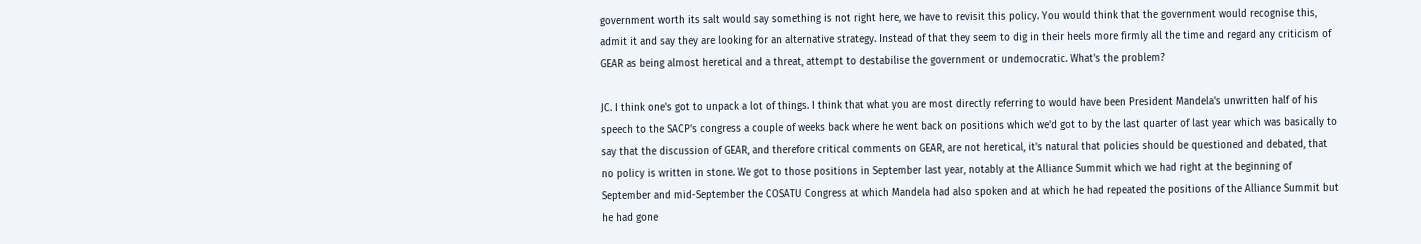government worth its salt would say something is not right here, we have to revisit this policy. You would think that the government would recognise this, admit it and say they are looking for an alternative strategy. Instead of that they seem to dig in their heels more firmly all the time and regard any criticism of GEAR as being almost heretical and a threat, attempt to destabilise the government or undemocratic. What's the problem?

JC. I think one's got to unpack a lot of things. I think that what you are most directly referring to would have been President Mandela's unwritten half of his speech to the SACP's congress a couple of weeks back where he went back on positions which we'd got to by the last quarter of last year which was basically to say that the discussion of GEAR, and therefore critical comments on GEAR, are not heretical, it's natural that policies should be questioned and debated, that no policy is written in stone. We got to those positions in September last year, notably at the Alliance Summit which we had right at the beginning of September and mid-September the COSATU Congress at which Mandela had also spoken and at which he had repeated the positions of the Alliance Summit but he had gone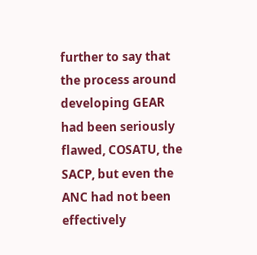further to say that the process around developing GEAR had been seriously flawed, COSATU, the SACP, but even the ANC had not been effectively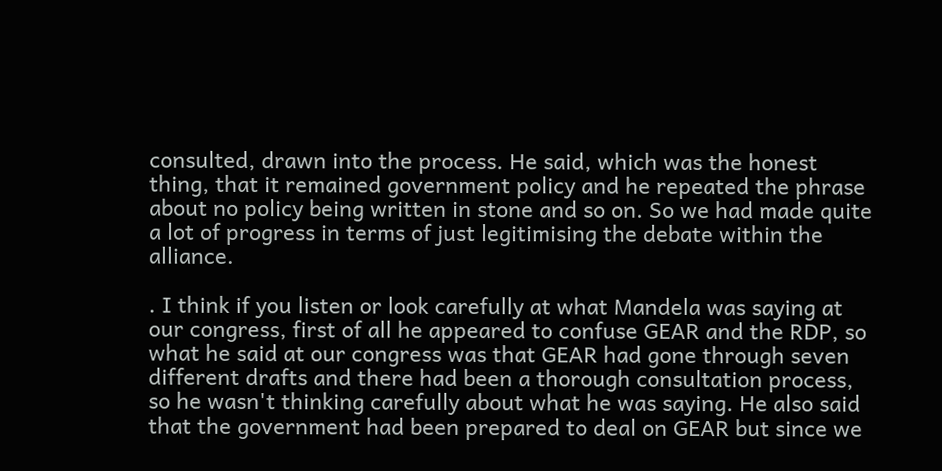consulted, drawn into the process. He said, which was the honest thing, that it remained government policy and he repeated the phrase about no policy being written in stone and so on. So we had made quite a lot of progress in terms of just legitimising the debate within the alliance.

. I think if you listen or look carefully at what Mandela was saying at our congress, first of all he appeared to confuse GEAR and the RDP, so what he said at our congress was that GEAR had gone through seven different drafts and there had been a thorough consultation process, so he wasn't thinking carefully about what he was saying. He also said that the government had been prepared to deal on GEAR but since we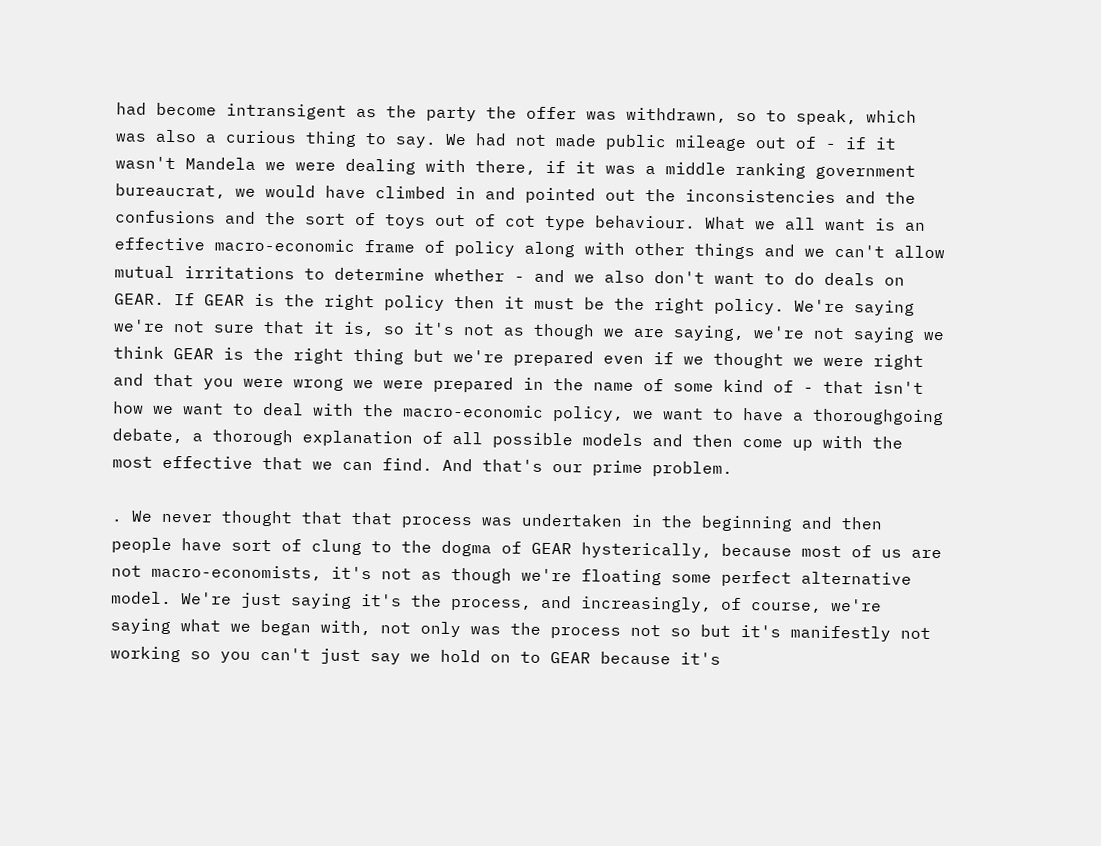had become intransigent as the party the offer was withdrawn, so to speak, which was also a curious thing to say. We had not made public mileage out of - if it wasn't Mandela we were dealing with there, if it was a middle ranking government bureaucrat, we would have climbed in and pointed out the inconsistencies and the confusions and the sort of toys out of cot type behaviour. What we all want is an effective macro-economic frame of policy along with other things and we can't allow mutual irritations to determine whether - and we also don't want to do deals on GEAR. If GEAR is the right policy then it must be the right policy. We're saying we're not sure that it is, so it's not as though we are saying, we're not saying we think GEAR is the right thing but we're prepared even if we thought we were right and that you were wrong we were prepared in the name of some kind of - that isn't how we want to deal with the macro-economic policy, we want to have a thoroughgoing debate, a thorough explanation of all possible models and then come up with the most effective that we can find. And that's our prime problem.

. We never thought that that process was undertaken in the beginning and then people have sort of clung to the dogma of GEAR hysterically, because most of us are not macro-economists, it's not as though we're floating some perfect alternative model. We're just saying it's the process, and increasingly, of course, we're saying what we began with, not only was the process not so but it's manifestly not working so you can't just say we hold on to GEAR because it's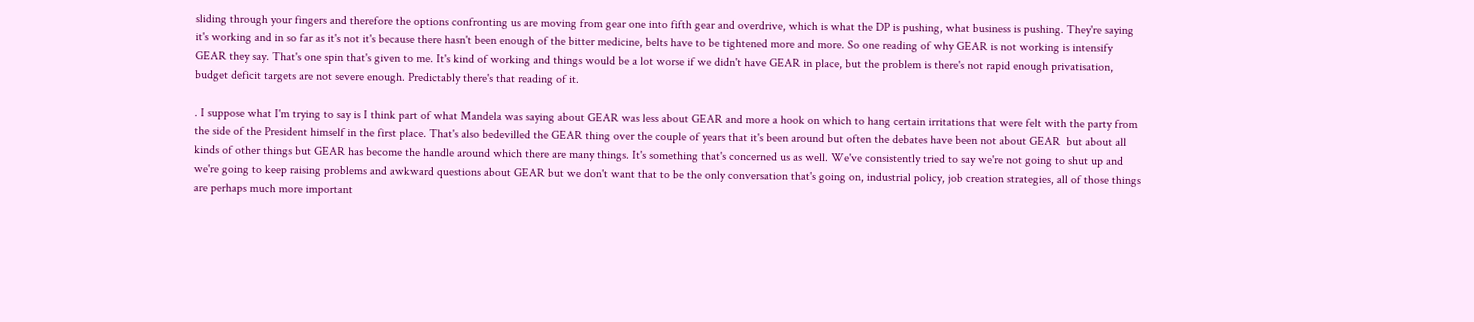sliding through your fingers and therefore the options confronting us are moving from gear one into fifth gear and overdrive, which is what the DP is pushing, what business is pushing. They're saying it's working and in so far as it's not it's because there hasn't been enough of the bitter medicine, belts have to be tightened more and more. So one reading of why GEAR is not working is intensify GEAR they say. That's one spin that's given to me. It's kind of working and things would be a lot worse if we didn't have GEAR in place, but the problem is there's not rapid enough privatisation, budget deficit targets are not severe enough. Predictably there's that reading of it.

. I suppose what I'm trying to say is I think part of what Mandela was saying about GEAR was less about GEAR and more a hook on which to hang certain irritations that were felt with the party from the side of the President himself in the first place. That's also bedevilled the GEAR thing over the couple of years that it's been around but often the debates have been not about GEAR  but about all kinds of other things but GEAR has become the handle around which there are many things. It's something that's concerned us as well. We've consistently tried to say we're not going to shut up and we're going to keep raising problems and awkward questions about GEAR but we don't want that to be the only conversation that's going on, industrial policy, job creation strategies, all of those things are perhaps much more important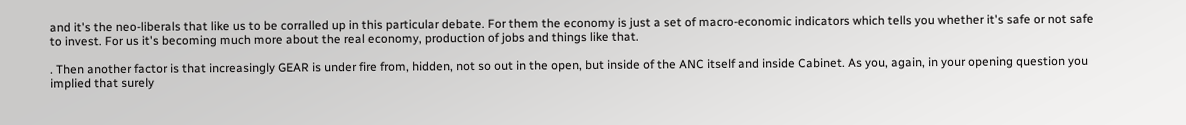and it's the neo-liberals that like us to be corralled up in this particular debate. For them the economy is just a set of macro-economic indicators which tells you whether it's safe or not safe to invest. For us it's becoming much more about the real economy, production of jobs and things like that.

. Then another factor is that increasingly GEAR is under fire from, hidden, not so out in the open, but inside of the ANC itself and inside Cabinet. As you, again, in your opening question you implied that surely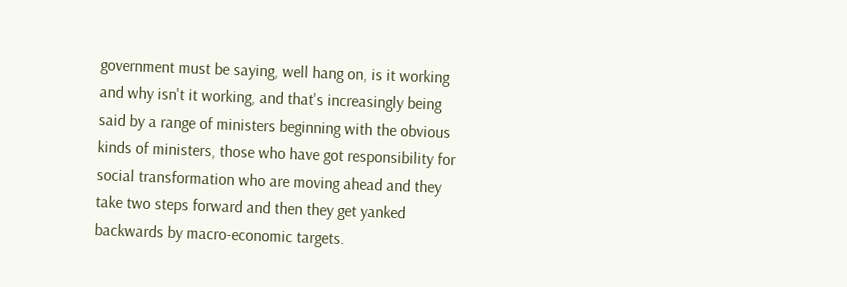government must be saying, well hang on, is it working and why isn't it working, and that's increasingly being said by a range of ministers beginning with the obvious kinds of ministers, those who have got responsibility for social transformation who are moving ahead and they take two steps forward and then they get yanked backwards by macro-economic targets.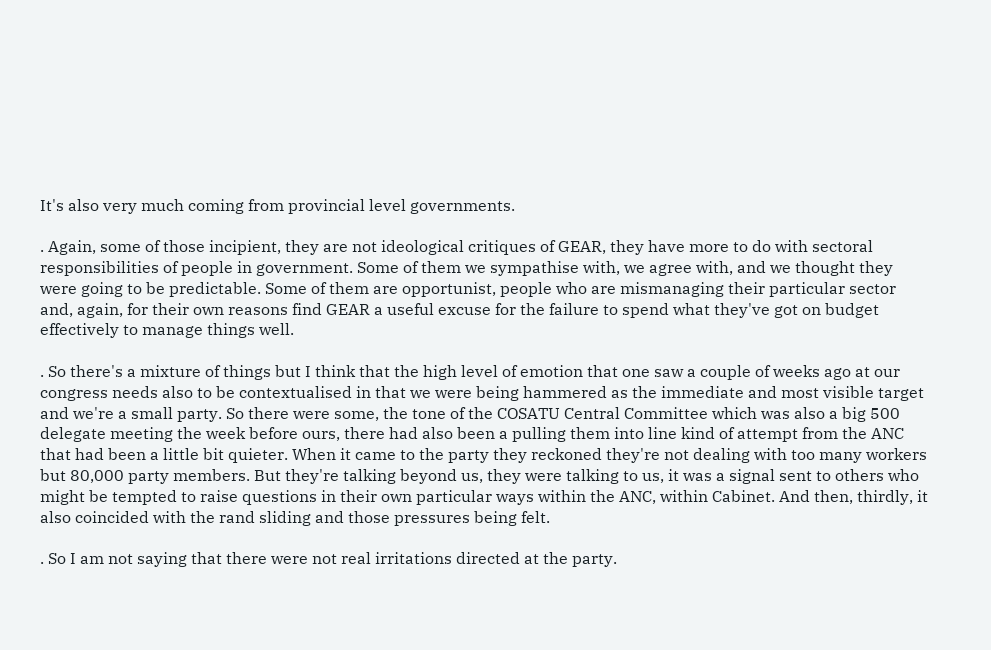It's also very much coming from provincial level governments.

. Again, some of those incipient, they are not ideological critiques of GEAR, they have more to do with sectoral responsibilities of people in government. Some of them we sympathise with, we agree with, and we thought they were going to be predictable. Some of them are opportunist, people who are mismanaging their particular sector and, again, for their own reasons find GEAR a useful excuse for the failure to spend what they've got on budget effectively to manage things well.

. So there's a mixture of things but I think that the high level of emotion that one saw a couple of weeks ago at our congress needs also to be contextualised in that we were being hammered as the immediate and most visible target and we're a small party. So there were some, the tone of the COSATU Central Committee which was also a big 500 delegate meeting the week before ours, there had also been a pulling them into line kind of attempt from the ANC that had been a little bit quieter. When it came to the party they reckoned they're not dealing with too many workers but 80,000 party members. But they're talking beyond us, they were talking to us, it was a signal sent to others who might be tempted to raise questions in their own particular ways within the ANC, within Cabinet. And then, thirdly, it also coincided with the rand sliding and those pressures being felt.

. So I am not saying that there were not real irritations directed at the party.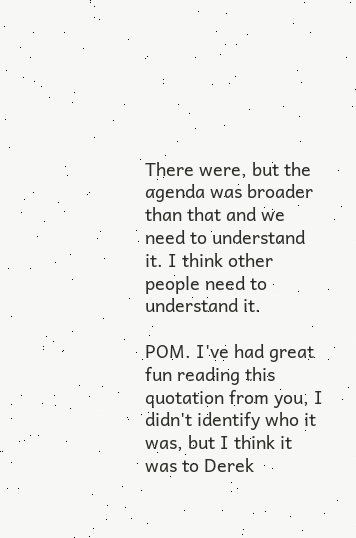There were, but the agenda was broader than that and we need to understand it. I think other people need to understand it.

POM. I've had great fun reading this quotation from you, I didn't identify who it was, but I think it was to Derek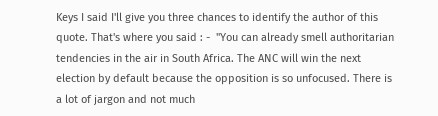Keys I said I'll give you three chances to identify the author of this quote. That's where you said : -  "You can already smell authoritarian tendencies in the air in South Africa. The ANC will win the next election by default because the opposition is so unfocused. There is a lot of jargon and not much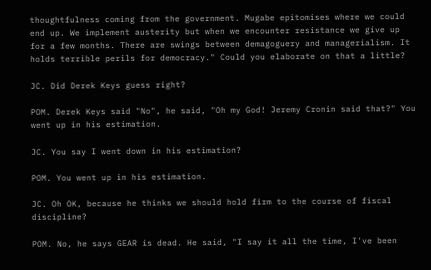thoughtfulness coming from the government. Mugabe epitomises where we could end up. We implement austerity but when we encounter resistance we give up for a few months. There are swings between demagoguery and managerialism. It holds terrible perils for democracy." Could you elaborate on that a little?

JC. Did Derek Keys guess right?

POM. Derek Keys said "No", he said, "Oh my God! Jeremy Cronin said that?" You went up in his estimation.

JC. You say I went down in his estimation?

POM. You went up in his estimation.

JC. Oh OK, because he thinks we should hold firm to the course of fiscal discipline?

POM. No, he says GEAR is dead. He said, "I say it all the time, I've been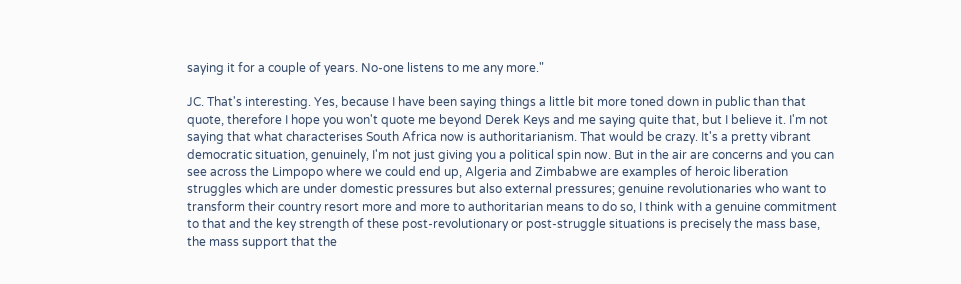saying it for a couple of years. No-one listens to me any more."

JC. That's interesting. Yes, because I have been saying things a little bit more toned down in public than that quote, therefore I hope you won't quote me beyond Derek Keys and me saying quite that, but I believe it. I'm not saying that what characterises South Africa now is authoritarianism. That would be crazy. It's a pretty vibrant democratic situation, genuinely, I'm not just giving you a political spin now. But in the air are concerns and you can see across the Limpopo where we could end up, Algeria and Zimbabwe are examples of heroic liberation struggles which are under domestic pressures but also external pressures; genuine revolutionaries who want to transform their country resort more and more to authoritarian means to do so, I think with a genuine commitment to that and the key strength of these post-revolutionary or post-struggle situations is precisely the mass base, the mass support that the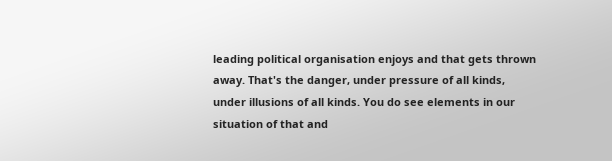leading political organisation enjoys and that gets thrown away. That's the danger, under pressure of all kinds, under illusions of all kinds. You do see elements in our situation of that and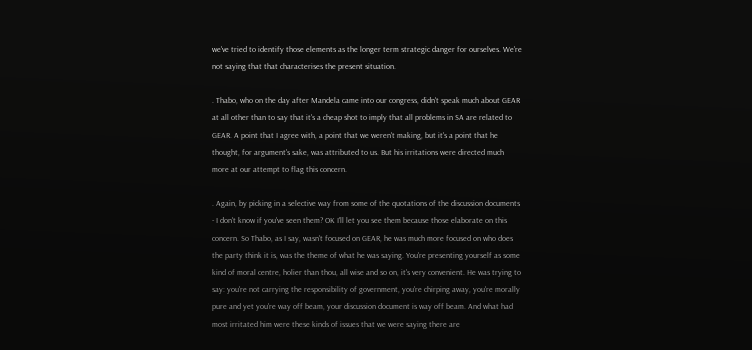we've tried to identify those elements as the longer term strategic danger for ourselves. We're not saying that that characterises the present situation.

. Thabo, who on the day after Mandela came into our congress, didn't speak much about GEAR at all other than to say that it's a cheap shot to imply that all problems in SA are related to GEAR. A point that I agree with, a point that we weren't making, but it's a point that he thought, for argument's sake, was attributed to us. But his irritations were directed much more at our attempt to flag this concern.

. Again, by picking in a selective way from some of the quotations of the discussion documents - I don't know if you've seen them? OK I'll let you see them because those elaborate on this concern. So Thabo, as I say, wasn't focused on GEAR, he was much more focused on who does the party think it is, was the theme of what he was saying. You're presenting yourself as some kind of moral centre, holier than thou, all wise and so on, it's very convenient. He was trying to say: you're not carrying the responsibility of government, you're chirping away, you're morally pure and yet you're way off beam, your discussion document is way off beam. And what had most irritated him were these kinds of issues that we were saying there are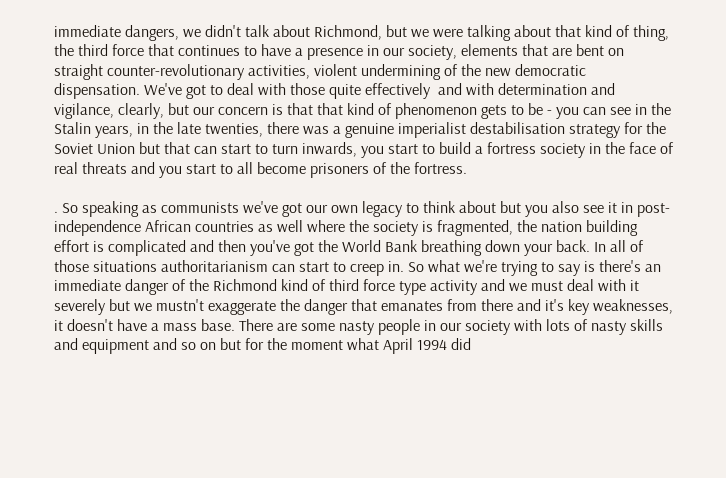immediate dangers, we didn't talk about Richmond, but we were talking about that kind of thing, the third force that continues to have a presence in our society, elements that are bent on straight counter-revolutionary activities, violent undermining of the new democratic dispensation. We've got to deal with those quite effectively  and with determination and vigilance, clearly, but our concern is that that kind of phenomenon gets to be - you can see in the Stalin years, in the late twenties, there was a genuine imperialist destabilisation strategy for the Soviet Union but that can start to turn inwards, you start to build a fortress society in the face of real threats and you start to all become prisoners of the fortress.

. So speaking as communists we've got our own legacy to think about but you also see it in post-independence African countries as well where the society is fragmented, the nation building effort is complicated and then you've got the World Bank breathing down your back. In all of those situations authoritarianism can start to creep in. So what we're trying to say is there's an immediate danger of the Richmond kind of third force type activity and we must deal with it severely but we mustn't exaggerate the danger that emanates from there and it's key weaknesses, it doesn't have a mass base. There are some nasty people in our society with lots of nasty skills and equipment and so on but for the moment what April 1994 did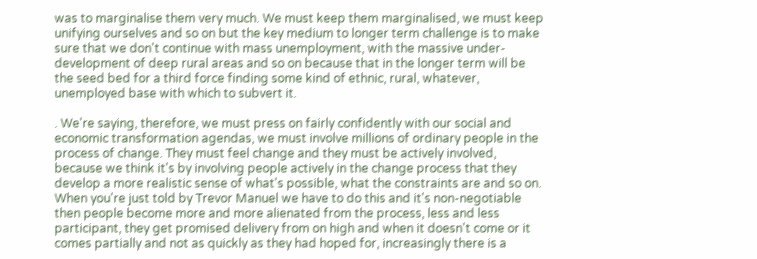was to marginalise them very much. We must keep them marginalised, we must keep unifying ourselves and so on but the key medium to longer term challenge is to make sure that we don't continue with mass unemployment, with the massive under-development of deep rural areas and so on because that in the longer term will be the seed bed for a third force finding some kind of ethnic, rural, whatever, unemployed base with which to subvert it.

. We're saying, therefore, we must press on fairly confidently with our social and economic transformation agendas, we must involve millions of ordinary people in the process of change. They must feel change and they must be actively involved, because we think it's by involving people actively in the change process that they develop a more realistic sense of what's possible, what the constraints are and so on. When you're just told by Trevor Manuel we have to do this and it's non-negotiable then people become more and more alienated from the process, less and less participant, they get promised delivery from on high and when it doesn't come or it comes partially and not as quickly as they had hoped for, increasingly there is a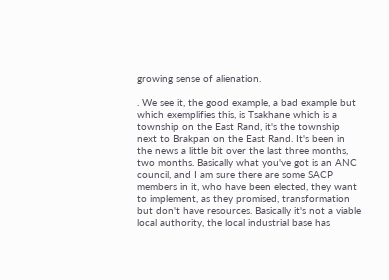growing sense of alienation.

. We see it, the good example, a bad example but which exemplifies this, is Tsakhane which is a township on the East Rand, it's the township next to Brakpan on the East Rand. It's been in the news a little bit over the last three months, two months. Basically what you've got is an ANC council, and I am sure there are some SACP members in it, who have been elected, they want to implement, as they promised, transformation but don't have resources. Basically it's not a viable local authority, the local industrial base has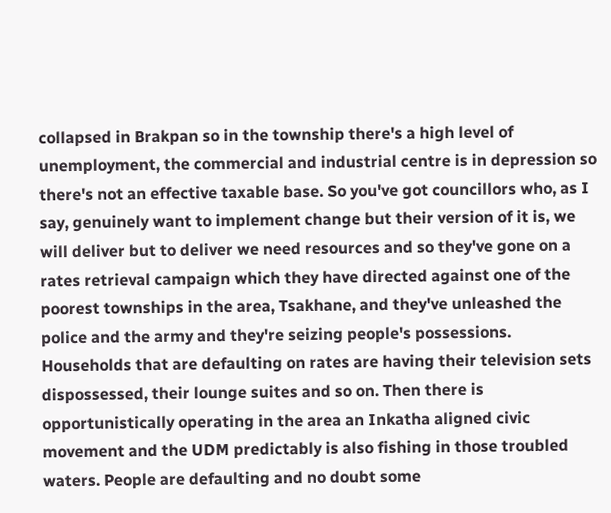collapsed in Brakpan so in the township there's a high level of unemployment, the commercial and industrial centre is in depression so there's not an effective taxable base. So you've got councillors who, as I say, genuinely want to implement change but their version of it is, we will deliver but to deliver we need resources and so they've gone on a rates retrieval campaign which they have directed against one of the poorest townships in the area, Tsakhane, and they've unleashed the police and the army and they're seizing people's possessions. Households that are defaulting on rates are having their television sets dispossessed, their lounge suites and so on. Then there is opportunistically operating in the area an Inkatha aligned civic movement and the UDM predictably is also fishing in those troubled waters. People are defaulting and no doubt some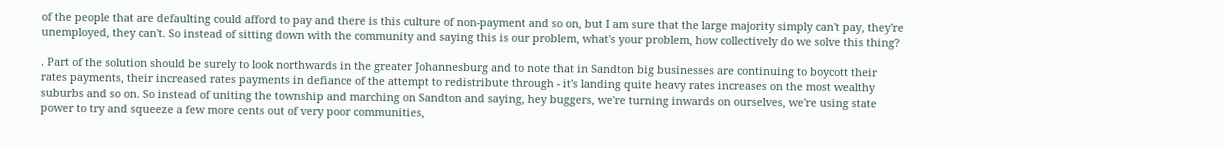of the people that are defaulting could afford to pay and there is this culture of non-payment and so on, but I am sure that the large majority simply can't pay, they're unemployed, they can't. So instead of sitting down with the community and saying this is our problem, what's your problem, how collectively do we solve this thing?

. Part of the solution should be surely to look northwards in the greater Johannesburg and to note that in Sandton big businesses are continuing to boycott their rates payments, their increased rates payments in defiance of the attempt to redistribute through - it's landing quite heavy rates increases on the most wealthy suburbs and so on. So instead of uniting the township and marching on Sandton and saying, hey buggers, we're turning inwards on ourselves, we're using state power to try and squeeze a few more cents out of very poor communities,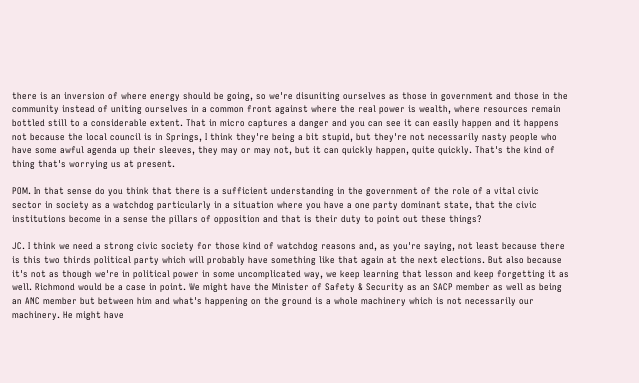there is an inversion of where energy should be going, so we're disuniting ourselves as those in government and those in the community instead of uniting ourselves in a common front against where the real power is wealth, where resources remain bottled still to a considerable extent. That in micro captures a danger and you can see it can easily happen and it happens not because the local council is in Springs, I think they're being a bit stupid, but they're not necessarily nasty people who have some awful agenda up their sleeves, they may or may not, but it can quickly happen, quite quickly. That's the kind of thing that's worrying us at present.

POM. In that sense do you think that there is a sufficient understanding in the government of the role of a vital civic sector in society as a watchdog particularly in a situation where you have a one party dominant state, that the civic institutions become in a sense the pillars of opposition and that is their duty to point out these things?

JC. I think we need a strong civic society for those kind of watchdog reasons and, as you're saying, not least because there is this two thirds political party which will probably have something like that again at the next elections. But also because it's not as though we're in political power in some uncomplicated way, we keep learning that lesson and keep forgetting it as well. Richmond would be a case in point. We might have the Minister of Safety & Security as an SACP member as well as being an ANC member but between him and what's happening on the ground is a whole machinery which is not necessarily our machinery. He might have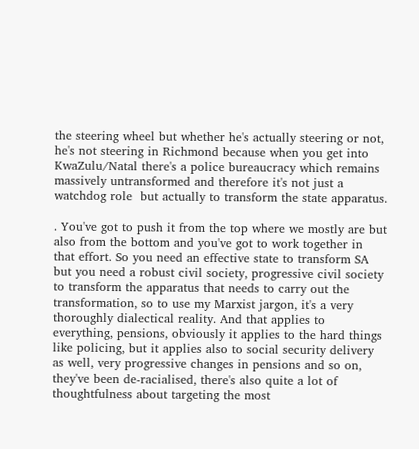the steering wheel but whether he's actually steering or not, he's not steering in Richmond because when you get into KwaZulu/Natal there's a police bureaucracy which remains massively untransformed and therefore it's not just a watchdog role  but actually to transform the state apparatus.

. You've got to push it from the top where we mostly are but also from the bottom and you've got to work together in that effort. So you need an effective state to transform SA but you need a robust civil society, progressive civil society to transform the apparatus that needs to carry out the transformation, so to use my Marxist jargon, it's a very thoroughly dialectical reality. And that applies to everything, pensions, obviously it applies to the hard things like policing, but it applies also to social security delivery as well, very progressive changes in pensions and so on, they've been de-racialised, there's also quite a lot of thoughtfulness about targeting the most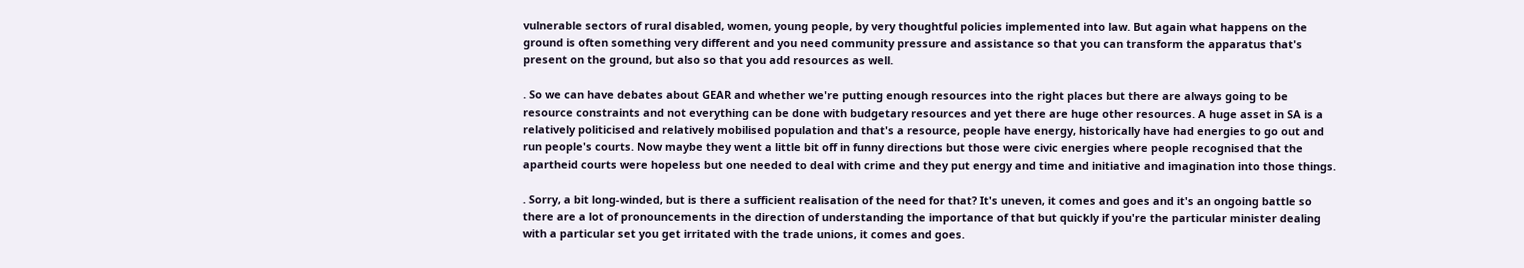vulnerable sectors of rural disabled, women, young people, by very thoughtful policies implemented into law. But again what happens on the ground is often something very different and you need community pressure and assistance so that you can transform the apparatus that's present on the ground, but also so that you add resources as well.

. So we can have debates about GEAR and whether we're putting enough resources into the right places but there are always going to be resource constraints and not everything can be done with budgetary resources and yet there are huge other resources. A huge asset in SA is a relatively politicised and relatively mobilised population and that's a resource, people have energy, historically have had energies to go out and run people's courts. Now maybe they went a little bit off in funny directions but those were civic energies where people recognised that the apartheid courts were hopeless but one needed to deal with crime and they put energy and time and initiative and imagination into those things.

. Sorry, a bit long-winded, but is there a sufficient realisation of the need for that? It's uneven, it comes and goes and it's an ongoing battle so there are a lot of pronouncements in the direction of understanding the importance of that but quickly if you're the particular minister dealing with a particular set you get irritated with the trade unions, it comes and goes.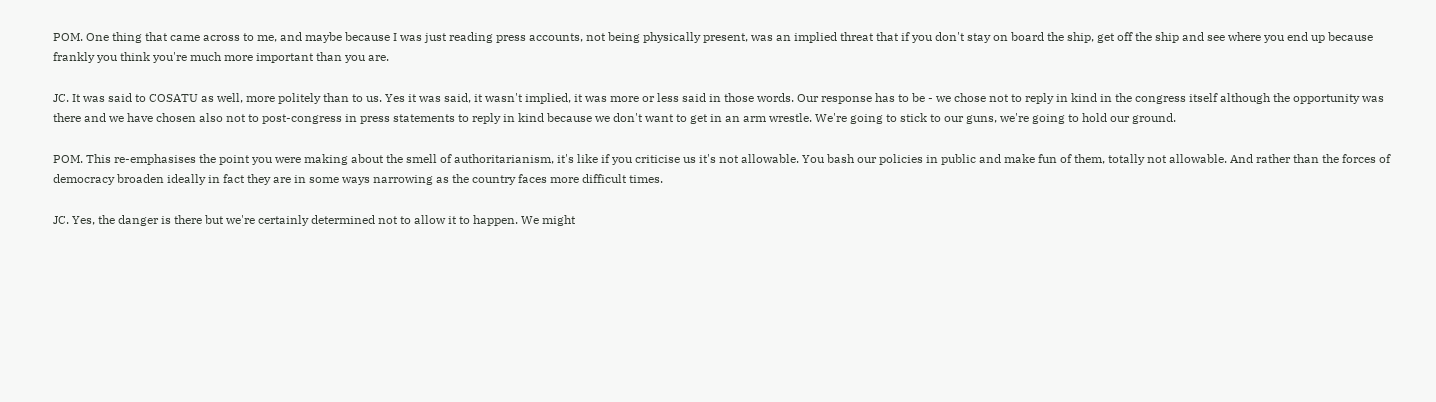POM. One thing that came across to me, and maybe because I was just reading press accounts, not being physically present, was an implied threat that if you don't stay on board the ship, get off the ship and see where you end up because frankly you think you're much more important than you are.

JC. It was said to COSATU as well, more politely than to us. Yes it was said, it wasn't implied, it was more or less said in those words. Our response has to be - we chose not to reply in kind in the congress itself although the opportunity was there and we have chosen also not to post-congress in press statements to reply in kind because we don't want to get in an arm wrestle. We're going to stick to our guns, we're going to hold our ground.

POM. This re-emphasises the point you were making about the smell of authoritarianism, it's like if you criticise us it's not allowable. You bash our policies in public and make fun of them, totally not allowable. And rather than the forces of democracy broaden ideally in fact they are in some ways narrowing as the country faces more difficult times.

JC. Yes, the danger is there but we're certainly determined not to allow it to happen. We might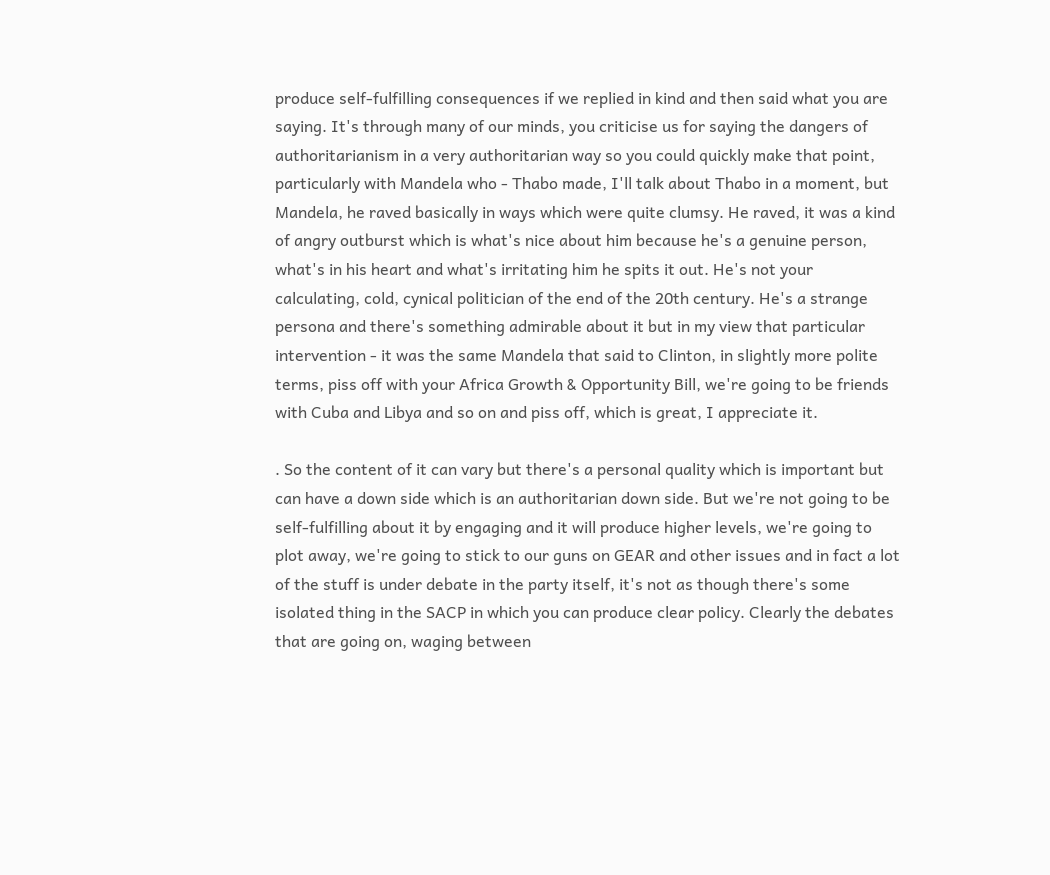produce self-fulfilling consequences if we replied in kind and then said what you are saying. It's through many of our minds, you criticise us for saying the dangers of authoritarianism in a very authoritarian way so you could quickly make that point, particularly with Mandela who - Thabo made, I'll talk about Thabo in a moment, but Mandela, he raved basically in ways which were quite clumsy. He raved, it was a kind of angry outburst which is what's nice about him because he's a genuine person, what's in his heart and what's irritating him he spits it out. He's not your calculating, cold, cynical politician of the end of the 20th century. He's a strange persona and there's something admirable about it but in my view that particular intervention - it was the same Mandela that said to Clinton, in slightly more polite terms, piss off with your Africa Growth & Opportunity Bill, we're going to be friends with Cuba and Libya and so on and piss off, which is great, I appreciate it.

. So the content of it can vary but there's a personal quality which is important but can have a down side which is an authoritarian down side. But we're not going to be self-fulfilling about it by engaging and it will produce higher levels, we're going to plot away, we're going to stick to our guns on GEAR and other issues and in fact a lot of the stuff is under debate in the party itself, it's not as though there's some isolated thing in the SACP in which you can produce clear policy. Clearly the debates that are going on, waging between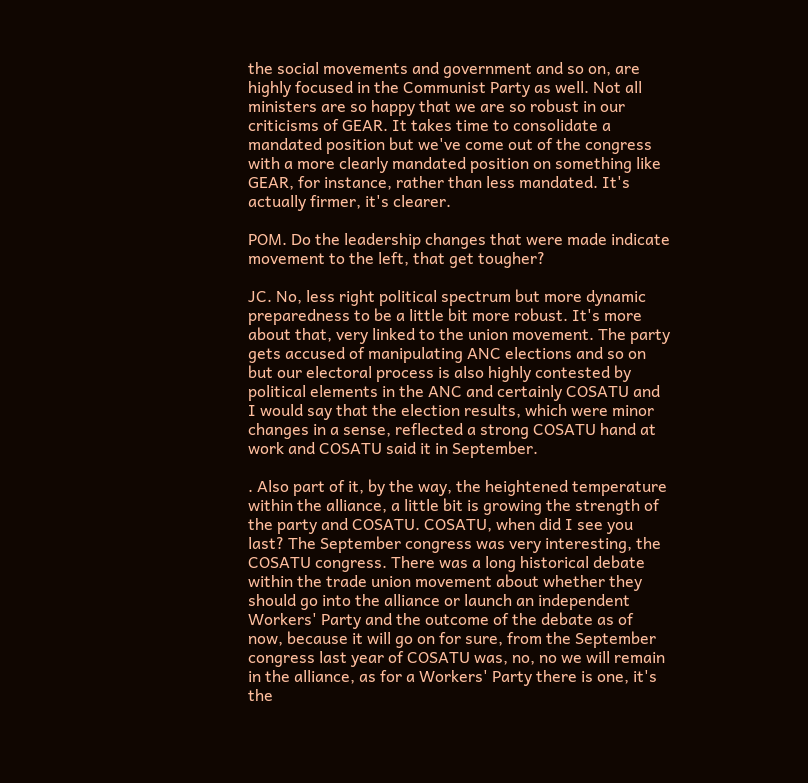the social movements and government and so on, are highly focused in the Communist Party as well. Not all ministers are so happy that we are so robust in our criticisms of GEAR. It takes time to consolidate a mandated position but we've come out of the congress with a more clearly mandated position on something like GEAR, for instance, rather than less mandated. It's actually firmer, it's clearer.

POM. Do the leadership changes that were made indicate movement to the left, that get tougher?

JC. No, less right political spectrum but more dynamic preparedness to be a little bit more robust. It's more about that, very linked to the union movement. The party gets accused of manipulating ANC elections and so on but our electoral process is also highly contested by political elements in the ANC and certainly COSATU and I would say that the election results, which were minor changes in a sense, reflected a strong COSATU hand at work and COSATU said it in September.

. Also part of it, by the way, the heightened temperature within the alliance, a little bit is growing the strength of the party and COSATU. COSATU, when did I see you last? The September congress was very interesting, the COSATU congress. There was a long historical debate within the trade union movement about whether they should go into the alliance or launch an independent Workers' Party and the outcome of the debate as of now, because it will go on for sure, from the September congress last year of COSATU was, no, no we will remain in the alliance, as for a Workers' Party there is one, it's the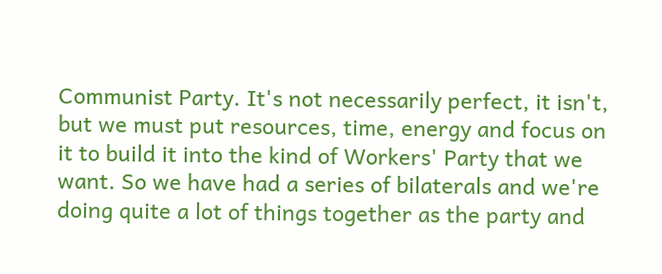Communist Party. It's not necessarily perfect, it isn't, but we must put resources, time, energy and focus on it to build it into the kind of Workers' Party that we want. So we have had a series of bilaterals and we're doing quite a lot of things together as the party and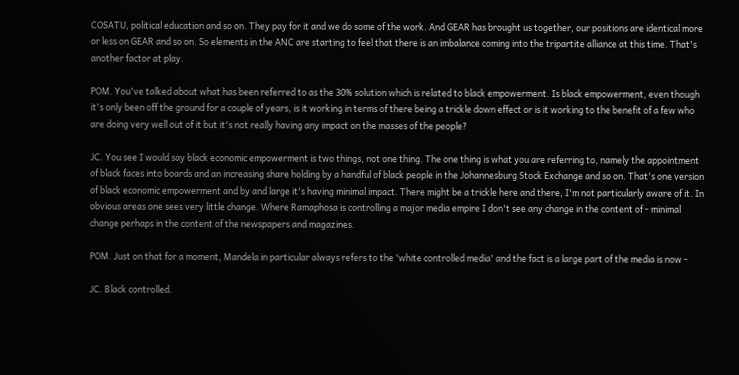COSATU, political education and so on. They pay for it and we do some of the work. And GEAR has brought us together, our positions are identical more or less on GEAR and so on. So elements in the ANC are starting to feel that there is an imbalance coming into the tripartite alliance at this time. That's another factor at play.

POM. You've talked about what has been referred to as the 30% solution which is related to black empowerment. Is black empowerment, even though it's only been off the ground for a couple of years, is it working in terms of there being a trickle down effect or is it working to the benefit of a few who are doing very well out of it but it's not really having any impact on the masses of the people?

JC. You see I would say black economic empowerment is two things, not one thing. The one thing is what you are referring to, namely the appointment of black faces into boards and an increasing share holding by a handful of black people in the Johannesburg Stock Exchange and so on. That's one version of black economic empowerment and by and large it's having minimal impact. There might be a trickle here and there, I'm not particularly aware of it. In obvious areas one sees very little change. Where Ramaphosa is controlling a major media empire I don't see any change in the content of - minimal change perhaps in the content of the newspapers and magazines.

POM. Just on that for a moment, Mandela in particular always refers to the 'white controlled media' and the fact is a large part of the media is now -

JC. Black controlled.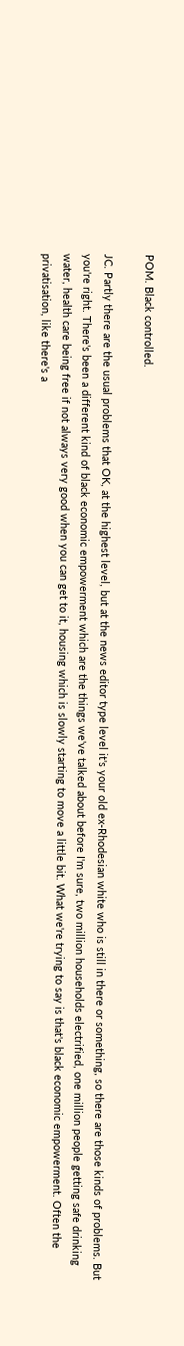POM. Black controlled.

JC. Partly there are the usual problems that OK, at the highest level, but at the news editor type level it's your old ex-Rhodesian white who is still in there or something, so there are those kinds of problems. But you're right. There's been a different kind of black economic empowerment which are the things we've talked about before I'm sure, two million households electrified, one million people getting safe drinking water, health care being free if not always very good when you can get to it, housing which is slowly starting to move a little bit. What we're trying to say is that's black economic empowerment. Often the privatisation, like there's a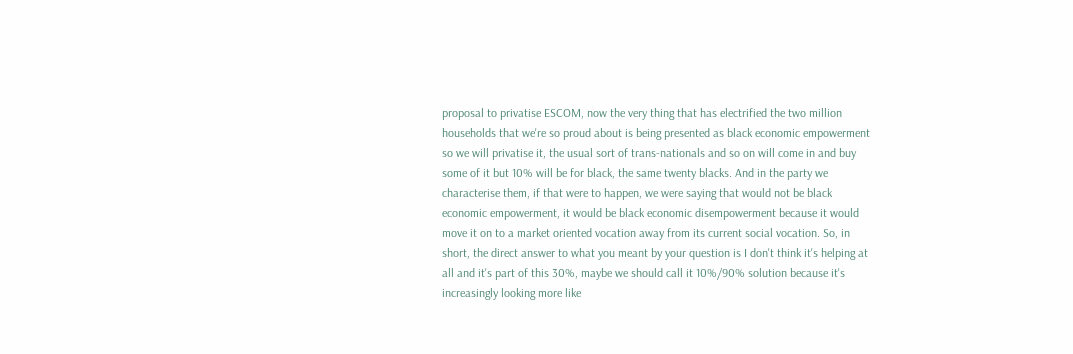proposal to privatise ESCOM, now the very thing that has electrified the two million households that we're so proud about is being presented as black economic empowerment so we will privatise it, the usual sort of trans-nationals and so on will come in and buy some of it but 10% will be for black, the same twenty blacks. And in the party we characterise them, if that were to happen, we were saying that would not be black economic empowerment, it would be black economic disempowerment because it would move it on to a market oriented vocation away from its current social vocation. So, in short, the direct answer to what you meant by your question is I don't think it's helping at all and it's part of this 30%, maybe we should call it 10%/90% solution because it's increasingly looking more like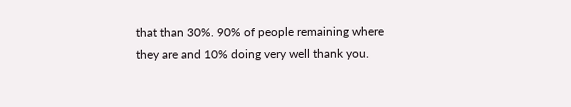that than 30%. 90% of people remaining where they are and 10% doing very well thank you.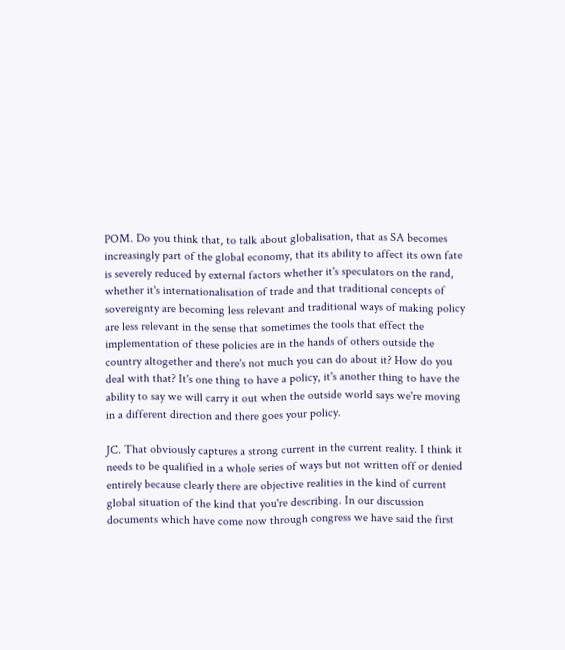POM. Do you think that, to talk about globalisation, that as SA becomes increasingly part of the global economy, that its ability to affect its own fate is severely reduced by external factors whether it's speculators on the rand, whether it's internationalisation of trade and that traditional concepts of sovereignty are becoming less relevant and traditional ways of making policy are less relevant in the sense that sometimes the tools that effect the implementation of these policies are in the hands of others outside the country altogether and there's not much you can do about it? How do you deal with that? It's one thing to have a policy, it's another thing to have the ability to say we will carry it out when the outside world says we're moving in a different direction and there goes your policy.

JC. That obviously captures a strong current in the current reality. I think it needs to be qualified in a whole series of ways but not written off or denied entirely because clearly there are objective realities in the kind of current global situation of the kind that you're describing. In our discussion documents which have come now through congress we have said the first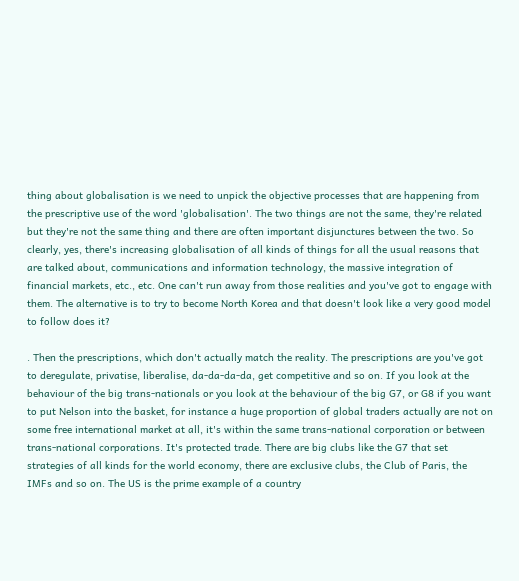thing about globalisation is we need to unpick the objective processes that are happening from the prescriptive use of the word 'globalisation'. The two things are not the same, they're related but they're not the same thing and there are often important disjunctures between the two. So clearly, yes, there's increasing globalisation of all kinds of things for all the usual reasons that are talked about, communications and information technology, the massive integration of financial markets, etc., etc. One can't run away from those realities and you've got to engage with them. The alternative is to try to become North Korea and that doesn't look like a very good model to follow does it?

. Then the prescriptions, which don't actually match the reality. The prescriptions are you've got to deregulate, privatise, liberalise, da-da-da-da, get competitive and so on. If you look at the behaviour of the big trans-nationals or you look at the behaviour of the big G7, or G8 if you want to put Nelson into the basket, for instance a huge proportion of global traders actually are not on some free international market at all, it's within the same trans-national corporation or between trans-national corporations. It's protected trade. There are big clubs like the G7 that set strategies of all kinds for the world economy, there are exclusive clubs, the Club of Paris, the IMFs and so on. The US is the prime example of a country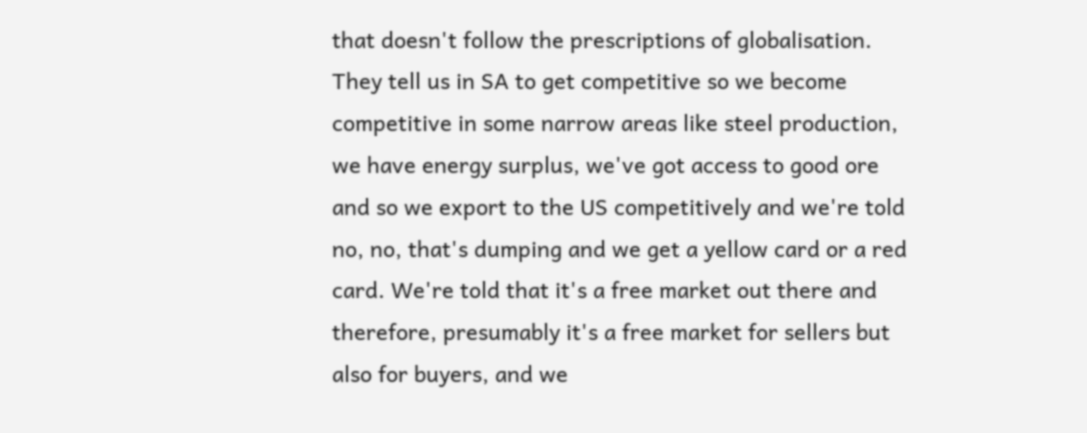that doesn't follow the prescriptions of globalisation. They tell us in SA to get competitive so we become competitive in some narrow areas like steel production, we have energy surplus, we've got access to good ore and so we export to the US competitively and we're told no, no, that's dumping and we get a yellow card or a red card. We're told that it's a free market out there and therefore, presumably it's a free market for sellers but also for buyers, and we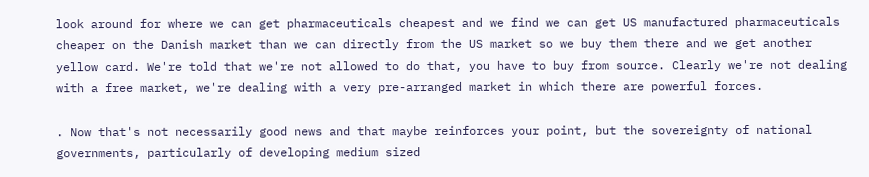look around for where we can get pharmaceuticals cheapest and we find we can get US manufactured pharmaceuticals cheaper on the Danish market than we can directly from the US market so we buy them there and we get another yellow card. We're told that we're not allowed to do that, you have to buy from source. Clearly we're not dealing with a free market, we're dealing with a very pre-arranged market in which there are powerful forces.

. Now that's not necessarily good news and that maybe reinforces your point, but the sovereignty of national governments, particularly of developing medium sized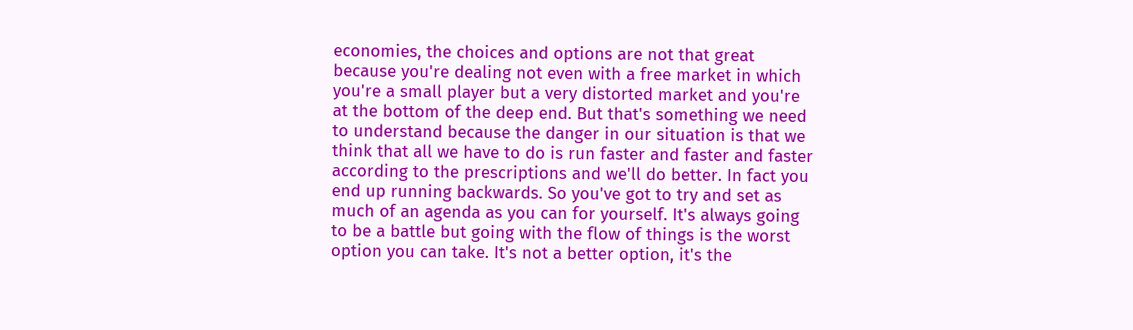economies, the choices and options are not that great because you're dealing not even with a free market in which you're a small player but a very distorted market and you're at the bottom of the deep end. But that's something we need to understand because the danger in our situation is that we think that all we have to do is run faster and faster and faster according to the prescriptions and we'll do better. In fact you end up running backwards. So you've got to try and set as much of an agenda as you can for yourself. It's always going to be a battle but going with the flow of things is the worst option you can take. It's not a better option, it's the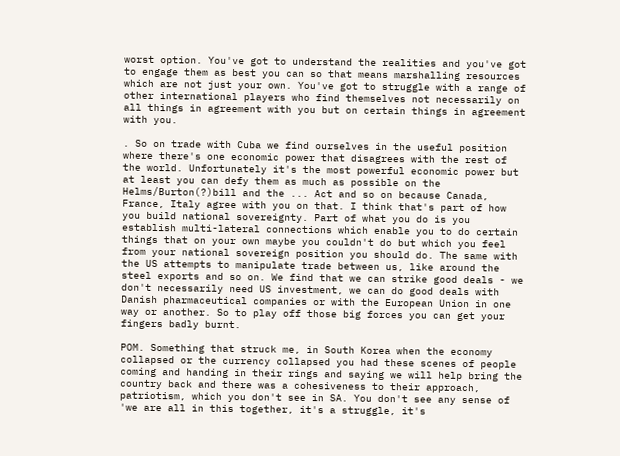worst option. You've got to understand the realities and you've got to engage them as best you can so that means marshalling resources which are not just your own. You've got to struggle with a range of other international players who find themselves not necessarily on all things in agreement with you but on certain things in agreement with you.

. So on trade with Cuba we find ourselves in the useful position where there's one economic power that disagrees with the rest of the world. Unfortunately it's the most powerful economic power but at least you can defy them as much as possible on the Helms/Burton(?)bill and the ... Act and so on because Canada, France, Italy agree with you on that. I think that's part of how you build national sovereignty. Part of what you do is you establish multi-lateral connections which enable you to do certain things that on your own maybe you couldn't do but which you feel from your national sovereign position you should do. The same with the US attempts to manipulate trade between us, like around the steel exports and so on. We find that we can strike good deals - we don't necessarily need US investment, we can do good deals with Danish pharmaceutical companies or with the European Union in one way or another. So to play off those big forces you can get your fingers badly burnt.

POM. Something that struck me, in South Korea when the economy collapsed or the currency collapsed you had these scenes of people coming and handing in their rings and saying we will help bring the country back and there was a cohesiveness to their approach, patriotism, which you don't see in SA. You don't see any sense of 'we are all in this together, it's a struggle, it's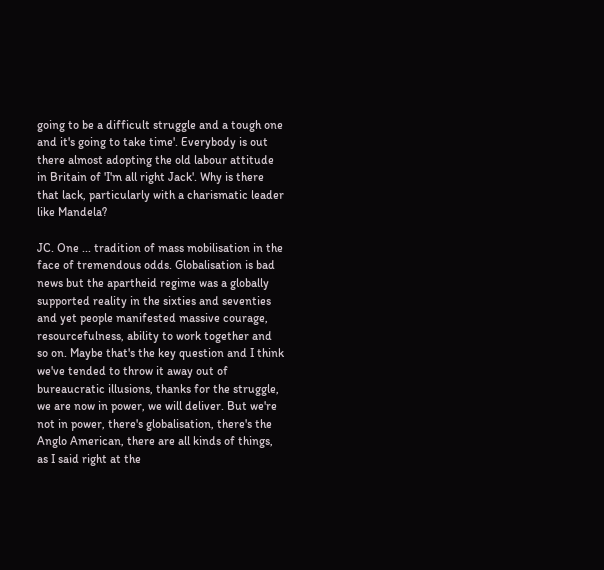going to be a difficult struggle and a tough one and it's going to take time'. Everybody is out there almost adopting the old labour attitude in Britain of 'I'm all right Jack'. Why is there that lack, particularly with a charismatic leader like Mandela?

JC. One ... tradition of mass mobilisation in the face of tremendous odds. Globalisation is bad news but the apartheid regime was a globally supported reality in the sixties and seventies and yet people manifested massive courage, resourcefulness, ability to work together and so on. Maybe that's the key question and I think we've tended to throw it away out of bureaucratic illusions, thanks for the struggle, we are now in power, we will deliver. But we're not in power, there's globalisation, there's the Anglo American, there are all kinds of things, as I said right at the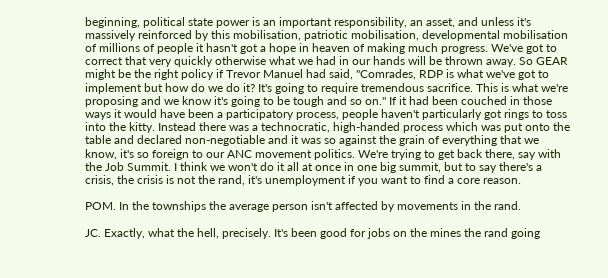beginning, political state power is an important responsibility, an asset, and unless it's massively reinforced by this mobilisation, patriotic mobilisation, developmental mobilisation of millions of people it hasn't got a hope in heaven of making much progress. We've got to correct that very quickly otherwise what we had in our hands will be thrown away. So GEAR might be the right policy if Trevor Manuel had said, "Comrades, RDP is what we've got to implement but how do we do it? It's going to require tremendous sacrifice. This is what we're proposing and we know it's going to be tough and so on." If it had been couched in those ways it would have been a participatory process, people haven't particularly got rings to toss into the kitty. Instead there was a technocratic, high-handed process which was put onto the table and declared non-negotiable and it was so against the grain of everything that we know, it's so foreign to our ANC movement politics. We're trying to get back there, say with the Job Summit. I think we won't do it all at once in one big summit, but to say there's a crisis, the crisis is not the rand, it's unemployment if you want to find a core reason.

POM. In the townships the average person isn't affected by movements in the rand.

JC. Exactly, what the hell, precisely. It's been good for jobs on the mines the rand going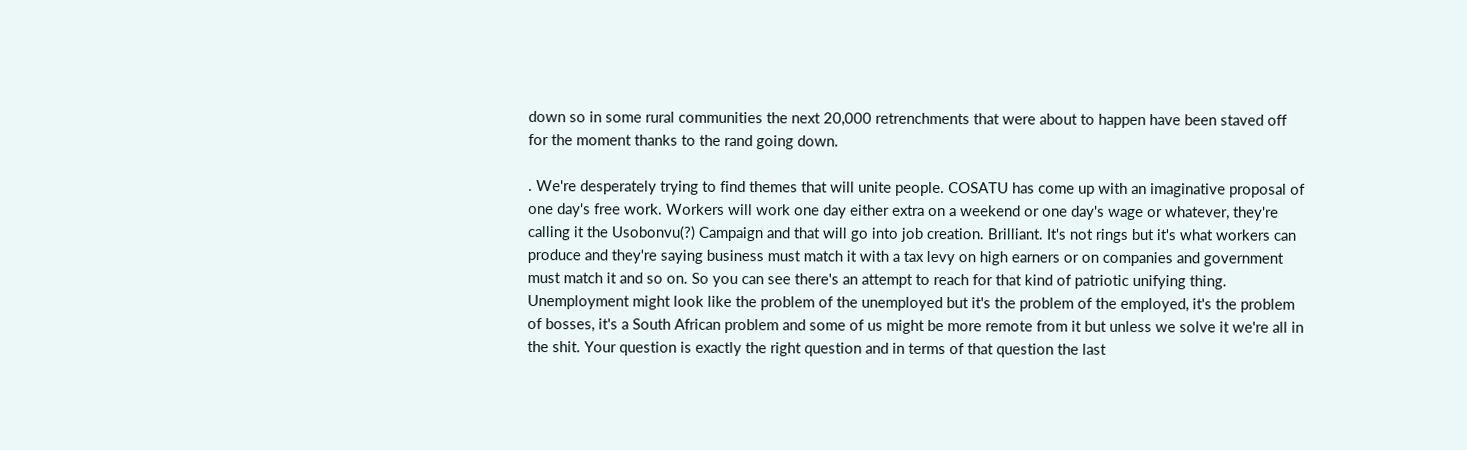down so in some rural communities the next 20,000 retrenchments that were about to happen have been staved off for the moment thanks to the rand going down.

. We're desperately trying to find themes that will unite people. COSATU has come up with an imaginative proposal of one day's free work. Workers will work one day either extra on a weekend or one day's wage or whatever, they're calling it the Usobonvu(?) Campaign and that will go into job creation. Brilliant. It's not rings but it's what workers can produce and they're saying business must match it with a tax levy on high earners or on companies and government must match it and so on. So you can see there's an attempt to reach for that kind of patriotic unifying thing. Unemployment might look like the problem of the unemployed but it's the problem of the employed, it's the problem of bosses, it's a South African problem and some of us might be more remote from it but unless we solve it we're all in the shit. Your question is exactly the right question and in terms of that question the last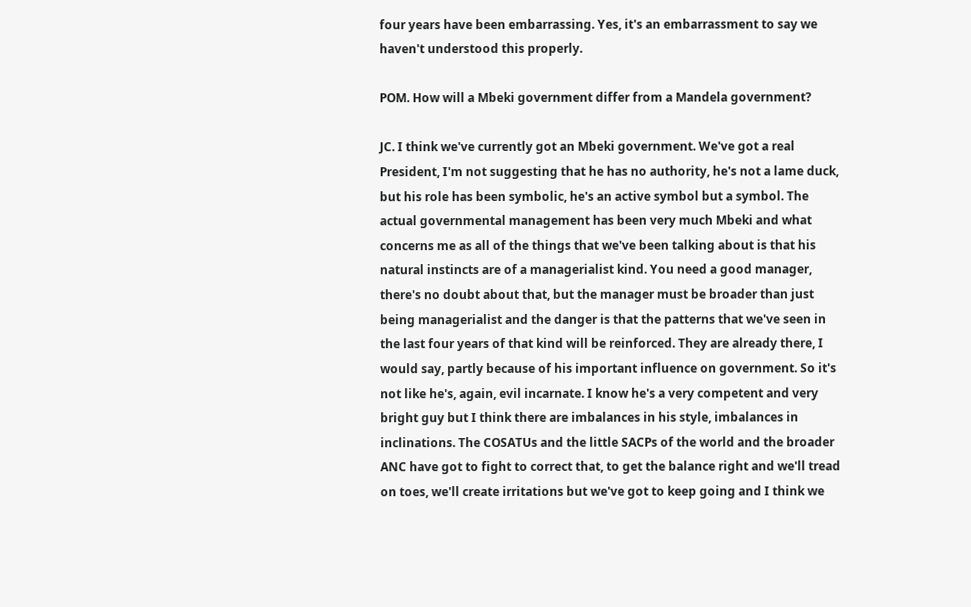four years have been embarrassing. Yes, it's an embarrassment to say we haven't understood this properly.

POM. How will a Mbeki government differ from a Mandela government?

JC. I think we've currently got an Mbeki government. We've got a real President, I'm not suggesting that he has no authority, he's not a lame duck, but his role has been symbolic, he's an active symbol but a symbol. The actual governmental management has been very much Mbeki and what concerns me as all of the things that we've been talking about is that his natural instincts are of a managerialist kind. You need a good manager, there's no doubt about that, but the manager must be broader than just being managerialist and the danger is that the patterns that we've seen in the last four years of that kind will be reinforced. They are already there, I would say, partly because of his important influence on government. So it's not like he's, again, evil incarnate. I know he's a very competent and very bright guy but I think there are imbalances in his style, imbalances in inclinations. The COSATUs and the little SACPs of the world and the broader ANC have got to fight to correct that, to get the balance right and we'll tread on toes, we'll create irritations but we've got to keep going and I think we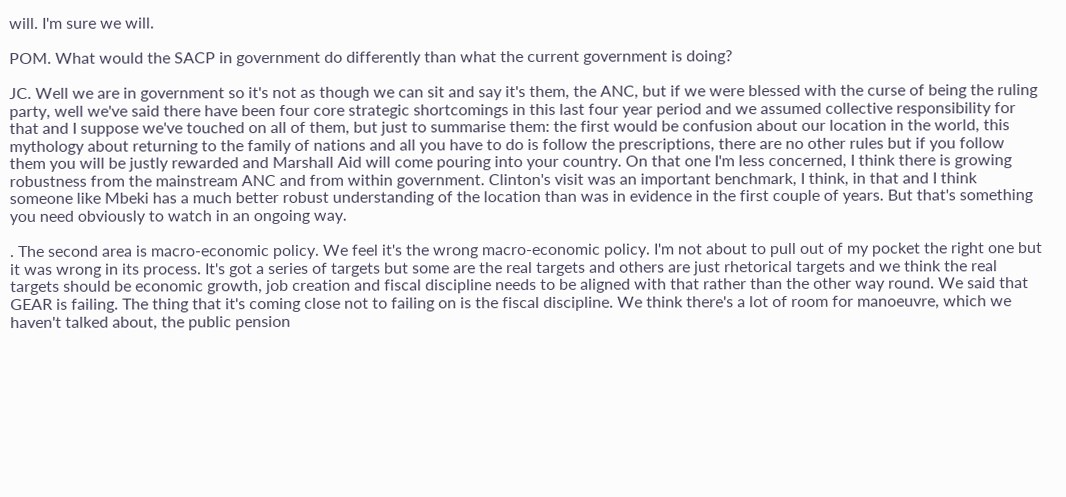will. I'm sure we will.

POM. What would the SACP in government do differently than what the current government is doing?

JC. Well we are in government so it's not as though we can sit and say it's them, the ANC, but if we were blessed with the curse of being the ruling party, well we've said there have been four core strategic shortcomings in this last four year period and we assumed collective responsibility for that and I suppose we've touched on all of them, but just to summarise them: the first would be confusion about our location in the world, this mythology about returning to the family of nations and all you have to do is follow the prescriptions, there are no other rules but if you follow them you will be justly rewarded and Marshall Aid will come pouring into your country. On that one I'm less concerned, I think there is growing robustness from the mainstream ANC and from within government. Clinton's visit was an important benchmark, I think, in that and I think someone like Mbeki has a much better robust understanding of the location than was in evidence in the first couple of years. But that's something you need obviously to watch in an ongoing way.

. The second area is macro-economic policy. We feel it's the wrong macro-economic policy. I'm not about to pull out of my pocket the right one but it was wrong in its process. It's got a series of targets but some are the real targets and others are just rhetorical targets and we think the real targets should be economic growth, job creation and fiscal discipline needs to be aligned with that rather than the other way round. We said that GEAR is failing. The thing that it's coming close not to failing on is the fiscal discipline. We think there's a lot of room for manoeuvre, which we haven't talked about, the public pension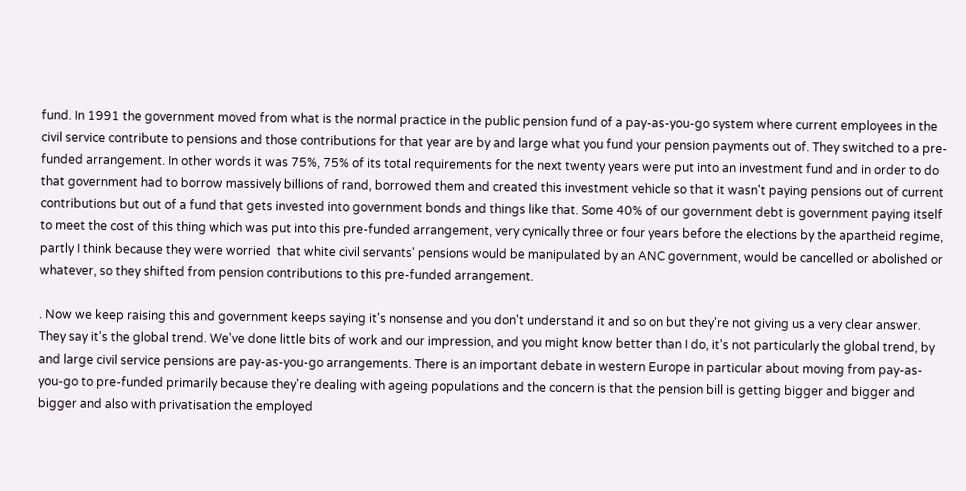fund. In 1991 the government moved from what is the normal practice in the public pension fund of a pay-as-you-go system where current employees in the civil service contribute to pensions and those contributions for that year are by and large what you fund your pension payments out of. They switched to a pre-funded arrangement. In other words it was 75%, 75% of its total requirements for the next twenty years were put into an investment fund and in order to do that government had to borrow massively billions of rand, borrowed them and created this investment vehicle so that it wasn't paying pensions out of current contributions but out of a fund that gets invested into government bonds and things like that. Some 40% of our government debt is government paying itself to meet the cost of this thing which was put into this pre-funded arrangement, very cynically three or four years before the elections by the apartheid regime, partly I think because they were worried  that white civil servants' pensions would be manipulated by an ANC government, would be cancelled or abolished or whatever, so they shifted from pension contributions to this pre-funded arrangement.

. Now we keep raising this and government keeps saying it's nonsense and you don't understand it and so on but they're not giving us a very clear answer. They say it's the global trend. We've done little bits of work and our impression, and you might know better than I do, it's not particularly the global trend, by and large civil service pensions are pay-as-you-go arrangements. There is an important debate in western Europe in particular about moving from pay-as-you-go to pre-funded primarily because they're dealing with ageing populations and the concern is that the pension bill is getting bigger and bigger and bigger and also with privatisation the employed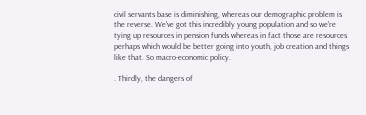civil servants base is diminishing, whereas our demographic problem is the reverse. We've got this incredibly young population and so we're tying up resources in pension funds whereas in fact those are resources perhaps which would be better going into youth, job creation and things like that. So macro-economic policy.

. Thirdly, the dangers of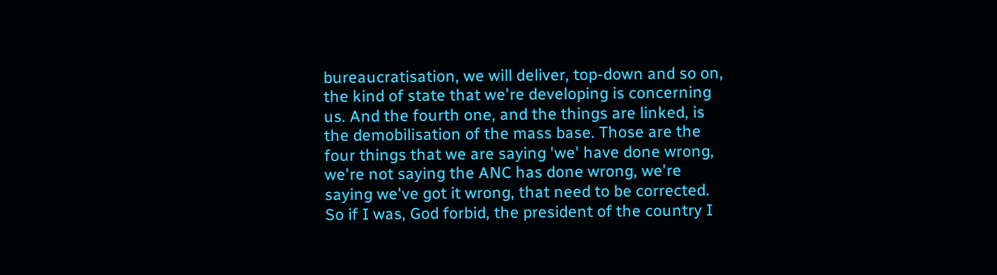bureaucratisation, we will deliver, top-down and so on, the kind of state that we're developing is concerning us. And the fourth one, and the things are linked, is the demobilisation of the mass base. Those are the four things that we are saying 'we' have done wrong, we're not saying the ANC has done wrong, we're saying we've got it wrong, that need to be corrected. So if I was, God forbid, the president of the country I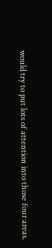would try to put lots of attention into those four areas.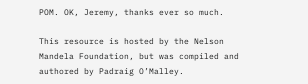POM. OK, Jeremy, thanks ever so much.

This resource is hosted by the Nelson Mandela Foundation, but was compiled and authored by Padraig O’Malley.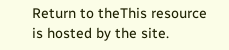Return to theThis resource is hosted by the site.